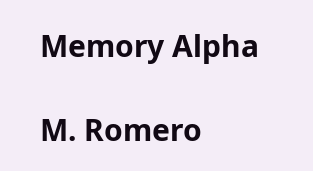Memory Alpha

M. Romero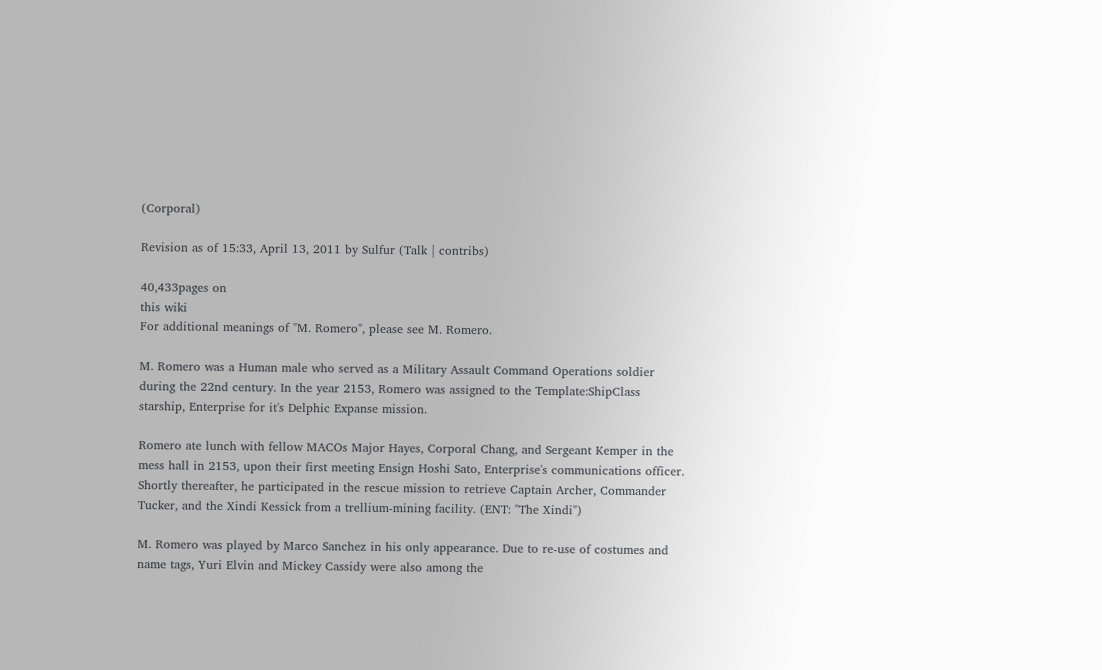(Corporal)

Revision as of 15:33, April 13, 2011 by Sulfur (Talk | contribs)

40,433pages on
this wiki
For additional meanings of "M. Romero", please see M. Romero.

M. Romero was a Human male who served as a Military Assault Command Operations soldier during the 22nd century. In the year 2153, Romero was assigned to the Template:ShipClass starship, Enterprise for it's Delphic Expanse mission.

Romero ate lunch with fellow MACOs Major Hayes, Corporal Chang, and Sergeant Kemper in the mess hall in 2153, upon their first meeting Ensign Hoshi Sato, Enterprise's communications officer. Shortly thereafter, he participated in the rescue mission to retrieve Captain Archer, Commander Tucker, and the Xindi Kessick from a trellium-mining facility. (ENT: "The Xindi")

M. Romero was played by Marco Sanchez in his only appearance. Due to re-use of costumes and name tags, Yuri Elvin and Mickey Cassidy were also among the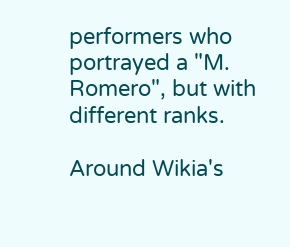performers who portrayed a "M. Romero", but with different ranks.

Around Wikia's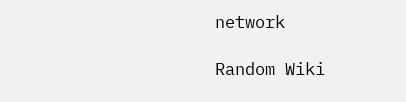network

Random Wiki